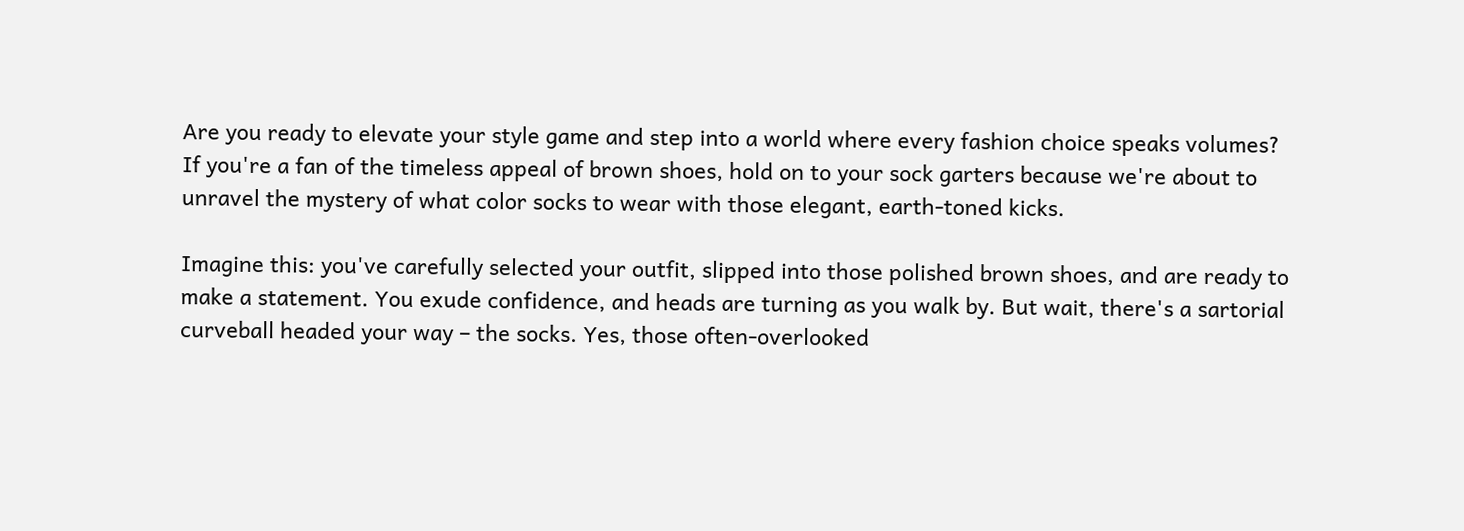Are you ready to elevate your style game and step into a world where every fashion choice speaks volumes? If you're a fan of the timeless appeal of brown shoes, hold on to your sock garters because we're about to unravel the mystery of what color socks to wear with those elegant, earth-toned kicks.

Imagine this: you've carefully selected your outfit, slipped into those polished brown shoes, and are ready to make a statement. You exude confidence, and heads are turning as you walk by. But wait, there's a sartorial curveball headed your way – the socks. Yes, those often-overlooked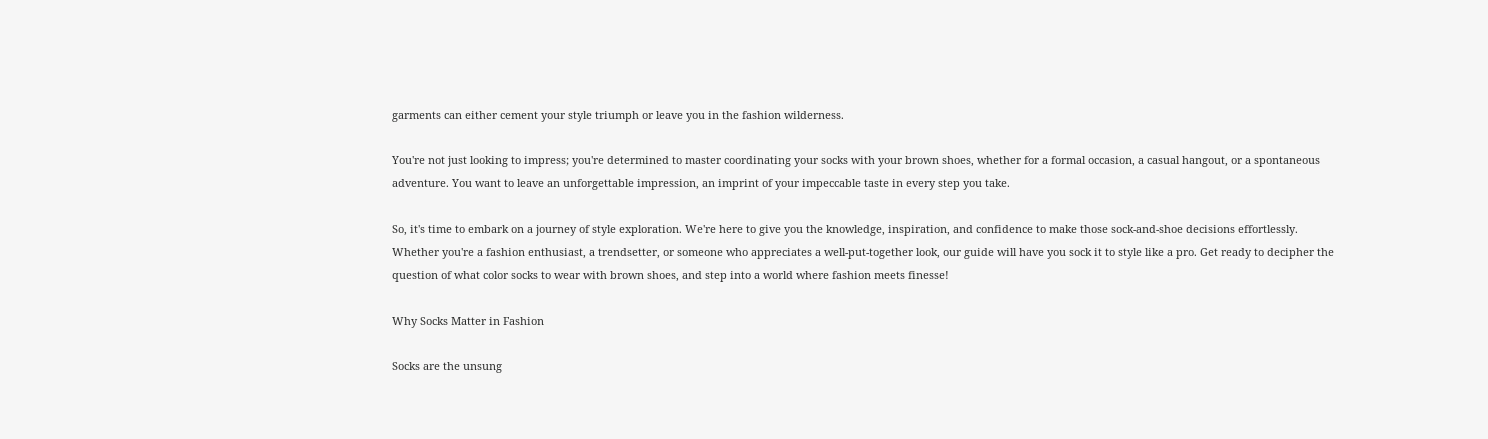garments can either cement your style triumph or leave you in the fashion wilderness.

You're not just looking to impress; you're determined to master coordinating your socks with your brown shoes, whether for a formal occasion, a casual hangout, or a spontaneous adventure. You want to leave an unforgettable impression, an imprint of your impeccable taste in every step you take.

So, it's time to embark on a journey of style exploration. We're here to give you the knowledge, inspiration, and confidence to make those sock-and-shoe decisions effortlessly. Whether you're a fashion enthusiast, a trendsetter, or someone who appreciates a well-put-together look, our guide will have you sock it to style like a pro. Get ready to decipher the question of what color socks to wear with brown shoes, and step into a world where fashion meets finesse!

Why Socks Matter in Fashion

Socks are the unsung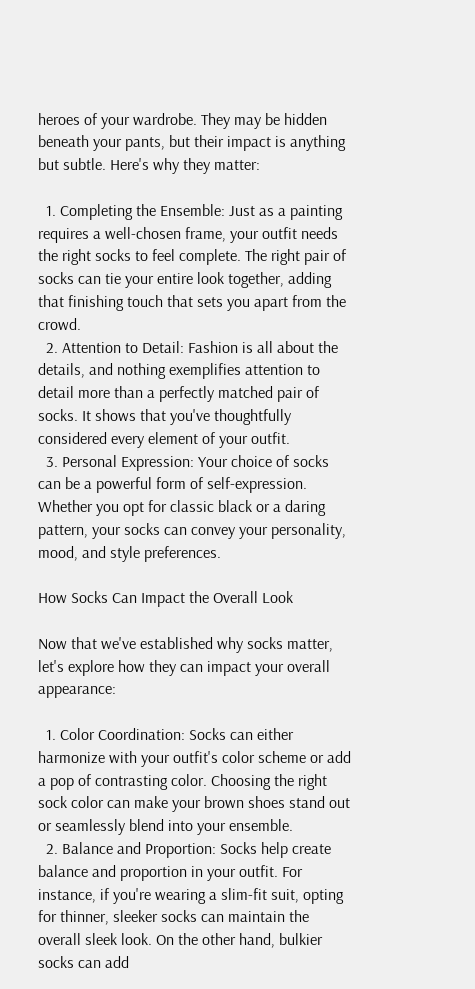heroes of your wardrobe. They may be hidden beneath your pants, but their impact is anything but subtle. Here's why they matter:

  1. Completing the Ensemble: Just as a painting requires a well-chosen frame, your outfit needs the right socks to feel complete. The right pair of socks can tie your entire look together, adding that finishing touch that sets you apart from the crowd.
  2. Attention to Detail: Fashion is all about the details, and nothing exemplifies attention to detail more than a perfectly matched pair of socks. It shows that you've thoughtfully considered every element of your outfit.
  3. Personal Expression: Your choice of socks can be a powerful form of self-expression. Whether you opt for classic black or a daring pattern, your socks can convey your personality, mood, and style preferences.

How Socks Can Impact the Overall Look

Now that we've established why socks matter, let's explore how they can impact your overall appearance:

  1. Color Coordination: Socks can either harmonize with your outfit's color scheme or add a pop of contrasting color. Choosing the right sock color can make your brown shoes stand out or seamlessly blend into your ensemble.
  2. Balance and Proportion: Socks help create balance and proportion in your outfit. For instance, if you're wearing a slim-fit suit, opting for thinner, sleeker socks can maintain the overall sleek look. On the other hand, bulkier socks can add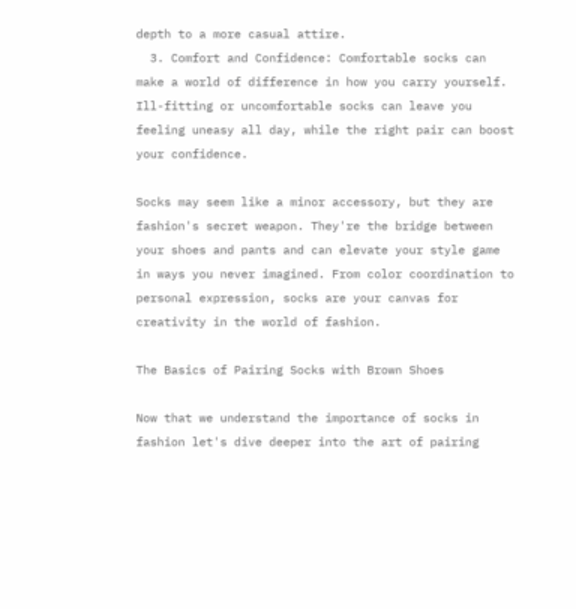depth to a more casual attire.
  3. Comfort and Confidence: Comfortable socks can make a world of difference in how you carry yourself. Ill-fitting or uncomfortable socks can leave you feeling uneasy all day, while the right pair can boost your confidence.

Socks may seem like a minor accessory, but they are fashion's secret weapon. They're the bridge between your shoes and pants and can elevate your style game in ways you never imagined. From color coordination to personal expression, socks are your canvas for creativity in the world of fashion.

The Basics of Pairing Socks with Brown Shoes

Now that we understand the importance of socks in fashion let's dive deeper into the art of pairing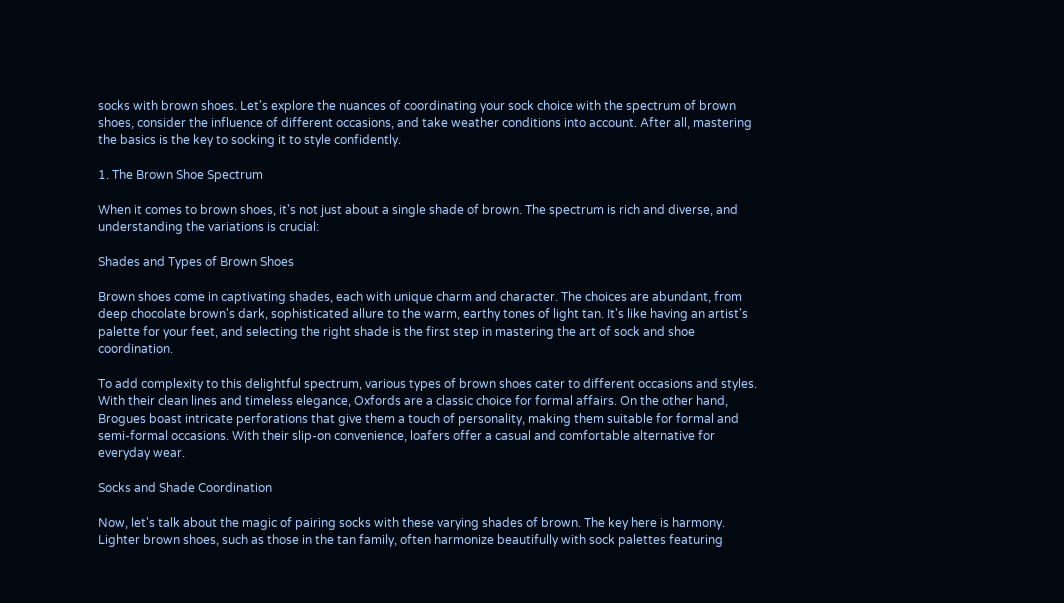socks with brown shoes. Let's explore the nuances of coordinating your sock choice with the spectrum of brown shoes, consider the influence of different occasions, and take weather conditions into account. After all, mastering the basics is the key to socking it to style confidently.

1. The Brown Shoe Spectrum

When it comes to brown shoes, it's not just about a single shade of brown. The spectrum is rich and diverse, and understanding the variations is crucial:

Shades and Types of Brown Shoes

Brown shoes come in captivating shades, each with unique charm and character. The choices are abundant, from deep chocolate brown's dark, sophisticated allure to the warm, earthy tones of light tan. It's like having an artist's palette for your feet, and selecting the right shade is the first step in mastering the art of sock and shoe coordination.

To add complexity to this delightful spectrum, various types of brown shoes cater to different occasions and styles. With their clean lines and timeless elegance, Oxfords are a classic choice for formal affairs. On the other hand, Brogues boast intricate perforations that give them a touch of personality, making them suitable for formal and semi-formal occasions. With their slip-on convenience, loafers offer a casual and comfortable alternative for everyday wear.

Socks and Shade Coordination

Now, let's talk about the magic of pairing socks with these varying shades of brown. The key here is harmony. Lighter brown shoes, such as those in the tan family, often harmonize beautifully with sock palettes featuring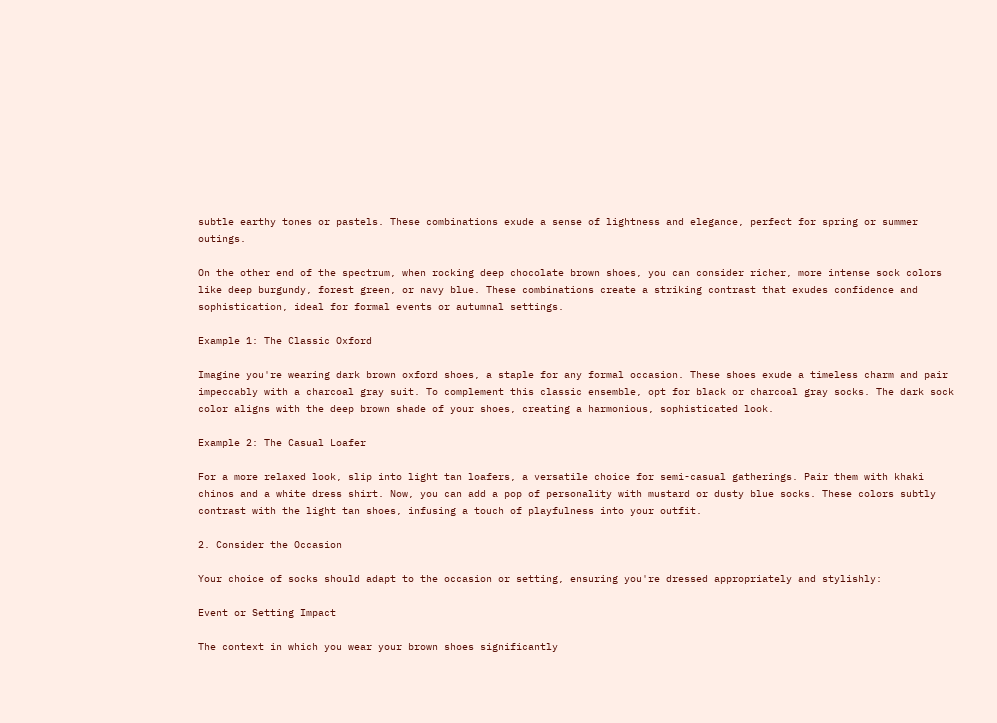subtle earthy tones or pastels. These combinations exude a sense of lightness and elegance, perfect for spring or summer outings.

On the other end of the spectrum, when rocking deep chocolate brown shoes, you can consider richer, more intense sock colors like deep burgundy, forest green, or navy blue. These combinations create a striking contrast that exudes confidence and sophistication, ideal for formal events or autumnal settings.

Example 1: The Classic Oxford

Imagine you're wearing dark brown oxford shoes, a staple for any formal occasion. These shoes exude a timeless charm and pair impeccably with a charcoal gray suit. To complement this classic ensemble, opt for black or charcoal gray socks. The dark sock color aligns with the deep brown shade of your shoes, creating a harmonious, sophisticated look.

Example 2: The Casual Loafer

For a more relaxed look, slip into light tan loafers, a versatile choice for semi-casual gatherings. Pair them with khaki chinos and a white dress shirt. Now, you can add a pop of personality with mustard or dusty blue socks. These colors subtly contrast with the light tan shoes, infusing a touch of playfulness into your outfit.

2. Consider the Occasion

Your choice of socks should adapt to the occasion or setting, ensuring you're dressed appropriately and stylishly:

Event or Setting Impact

The context in which you wear your brown shoes significantly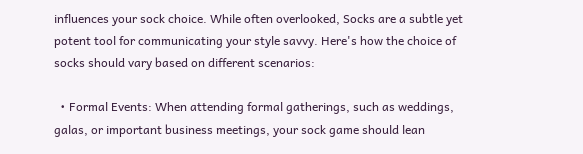influences your sock choice. While often overlooked, Socks are a subtle yet potent tool for communicating your style savvy. Here's how the choice of socks should vary based on different scenarios:

  • Formal Events: When attending formal gatherings, such as weddings, galas, or important business meetings, your sock game should lean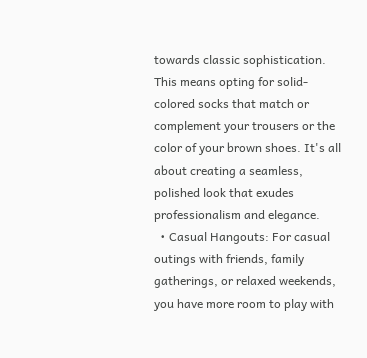towards classic sophistication. This means opting for solid-colored socks that match or complement your trousers or the color of your brown shoes. It's all about creating a seamless, polished look that exudes professionalism and elegance.
  • Casual Hangouts: For casual outings with friends, family gatherings, or relaxed weekends, you have more room to play with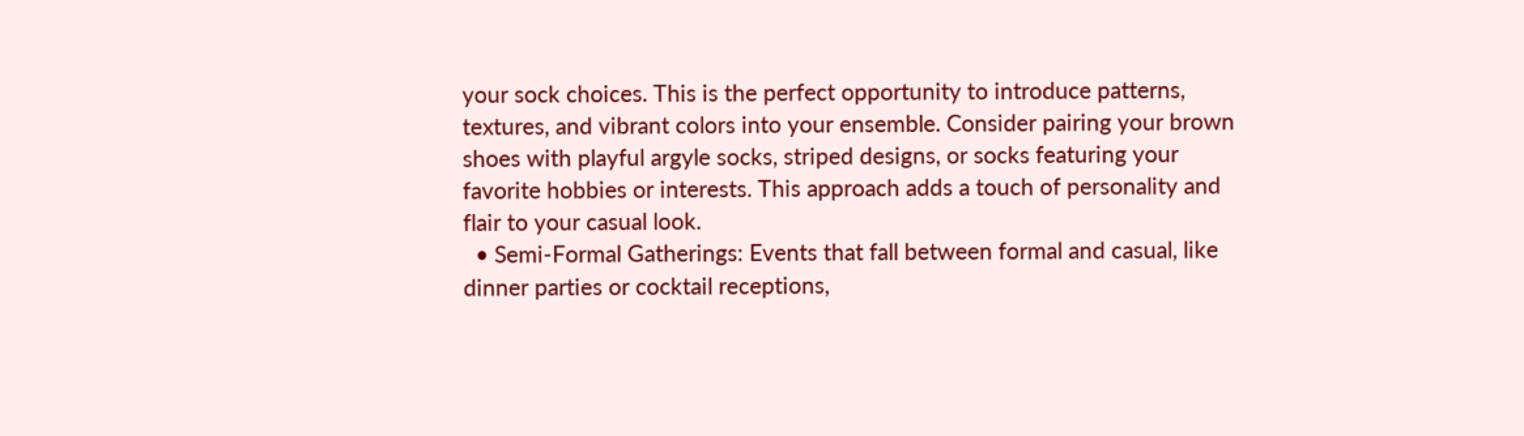your sock choices. This is the perfect opportunity to introduce patterns, textures, and vibrant colors into your ensemble. Consider pairing your brown shoes with playful argyle socks, striped designs, or socks featuring your favorite hobbies or interests. This approach adds a touch of personality and flair to your casual look.
  • Semi-Formal Gatherings: Events that fall between formal and casual, like dinner parties or cocktail receptions,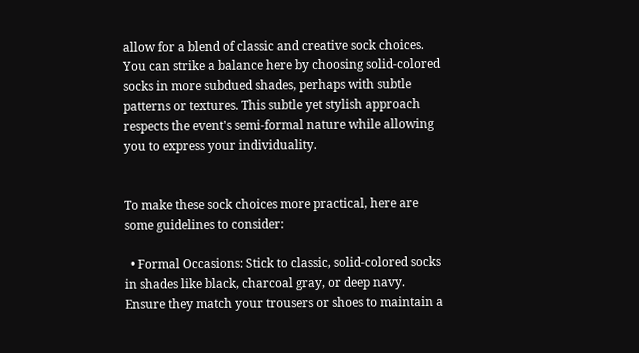allow for a blend of classic and creative sock choices. You can strike a balance here by choosing solid-colored socks in more subdued shades, perhaps with subtle patterns or textures. This subtle yet stylish approach respects the event's semi-formal nature while allowing you to express your individuality.


To make these sock choices more practical, here are some guidelines to consider:

  • Formal Occasions: Stick to classic, solid-colored socks in shades like black, charcoal gray, or deep navy. Ensure they match your trousers or shoes to maintain a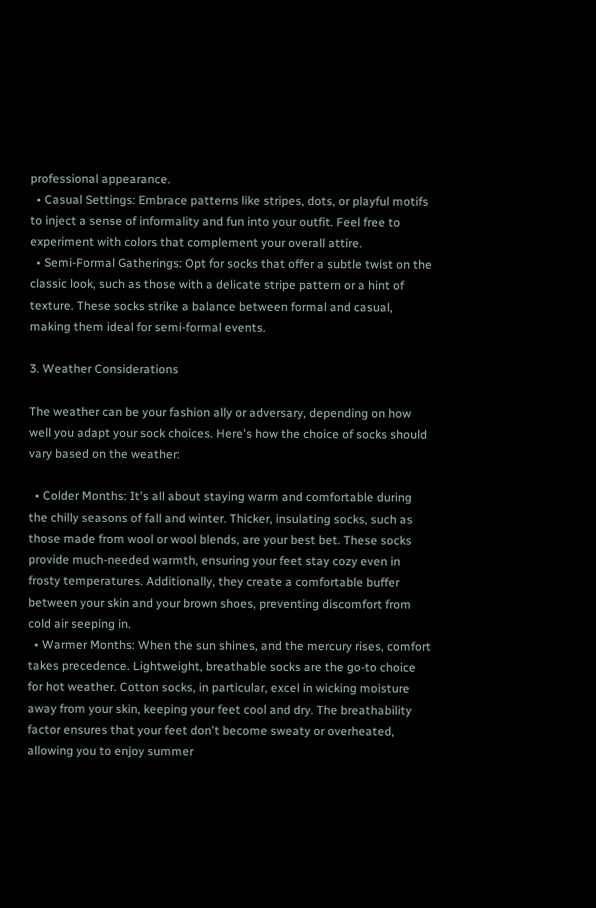professional appearance.
  • Casual Settings: Embrace patterns like stripes, dots, or playful motifs to inject a sense of informality and fun into your outfit. Feel free to experiment with colors that complement your overall attire.
  • Semi-Formal Gatherings: Opt for socks that offer a subtle twist on the classic look, such as those with a delicate stripe pattern or a hint of texture. These socks strike a balance between formal and casual, making them ideal for semi-formal events.

3. Weather Considerations

The weather can be your fashion ally or adversary, depending on how well you adapt your sock choices. Here's how the choice of socks should vary based on the weather:

  • Colder Months: It's all about staying warm and comfortable during the chilly seasons of fall and winter. Thicker, insulating socks, such as those made from wool or wool blends, are your best bet. These socks provide much-needed warmth, ensuring your feet stay cozy even in frosty temperatures. Additionally, they create a comfortable buffer between your skin and your brown shoes, preventing discomfort from cold air seeping in.
  • Warmer Months: When the sun shines, and the mercury rises, comfort takes precedence. Lightweight, breathable socks are the go-to choice for hot weather. Cotton socks, in particular, excel in wicking moisture away from your skin, keeping your feet cool and dry. The breathability factor ensures that your feet don't become sweaty or overheated, allowing you to enjoy summer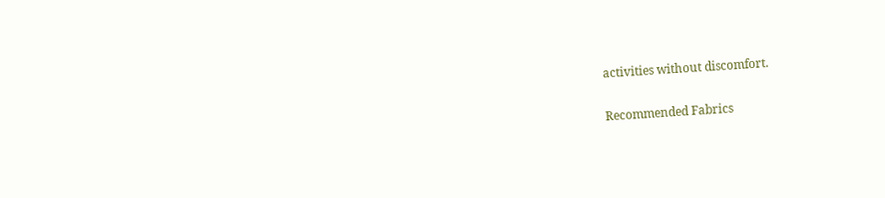activities without discomfort.

Recommended Fabrics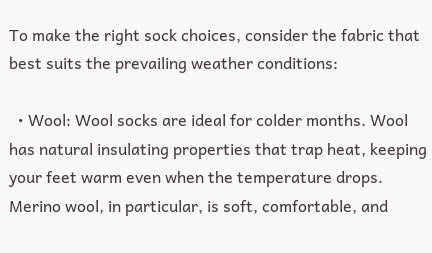To make the right sock choices, consider the fabric that best suits the prevailing weather conditions:

  • Wool: Wool socks are ideal for colder months. Wool has natural insulating properties that trap heat, keeping your feet warm even when the temperature drops. Merino wool, in particular, is soft, comfortable, and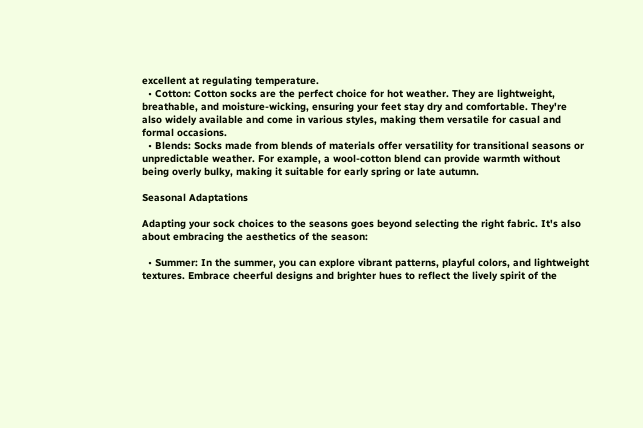excellent at regulating temperature.
  • Cotton: Cotton socks are the perfect choice for hot weather. They are lightweight, breathable, and moisture-wicking, ensuring your feet stay dry and comfortable. They're also widely available and come in various styles, making them versatile for casual and formal occasions.
  • Blends: Socks made from blends of materials offer versatility for transitional seasons or unpredictable weather. For example, a wool-cotton blend can provide warmth without being overly bulky, making it suitable for early spring or late autumn.

Seasonal Adaptations

Adapting your sock choices to the seasons goes beyond selecting the right fabric. It's also about embracing the aesthetics of the season:

  • Summer: In the summer, you can explore vibrant patterns, playful colors, and lightweight textures. Embrace cheerful designs and brighter hues to reflect the lively spirit of the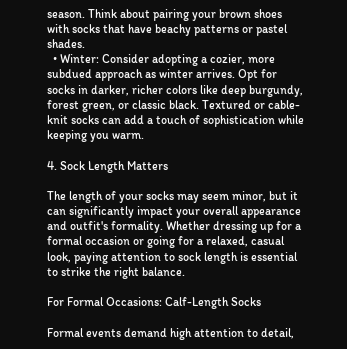season. Think about pairing your brown shoes with socks that have beachy patterns or pastel shades.
  • Winter: Consider adopting a cozier, more subdued approach as winter arrives. Opt for socks in darker, richer colors like deep burgundy, forest green, or classic black. Textured or cable-knit socks can add a touch of sophistication while keeping you warm.

4. Sock Length Matters

The length of your socks may seem minor, but it can significantly impact your overall appearance and outfit's formality. Whether dressing up for a formal occasion or going for a relaxed, casual look, paying attention to sock length is essential to strike the right balance.

For Formal Occasions: Calf-Length Socks

Formal events demand high attention to detail,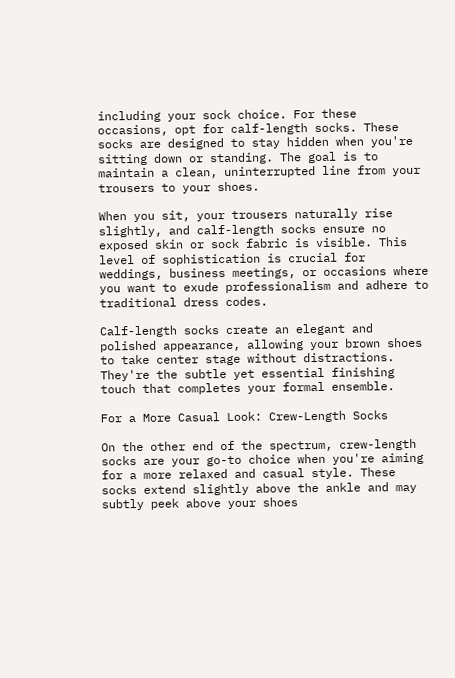including your sock choice. For these occasions, opt for calf-length socks. These socks are designed to stay hidden when you're sitting down or standing. The goal is to maintain a clean, uninterrupted line from your trousers to your shoes.

When you sit, your trousers naturally rise slightly, and calf-length socks ensure no exposed skin or sock fabric is visible. This level of sophistication is crucial for weddings, business meetings, or occasions where you want to exude professionalism and adhere to traditional dress codes.

Calf-length socks create an elegant and polished appearance, allowing your brown shoes to take center stage without distractions. They're the subtle yet essential finishing touch that completes your formal ensemble.

For a More Casual Look: Crew-Length Socks

On the other end of the spectrum, crew-length socks are your go-to choice when you're aiming for a more relaxed and casual style. These socks extend slightly above the ankle and may subtly peek above your shoes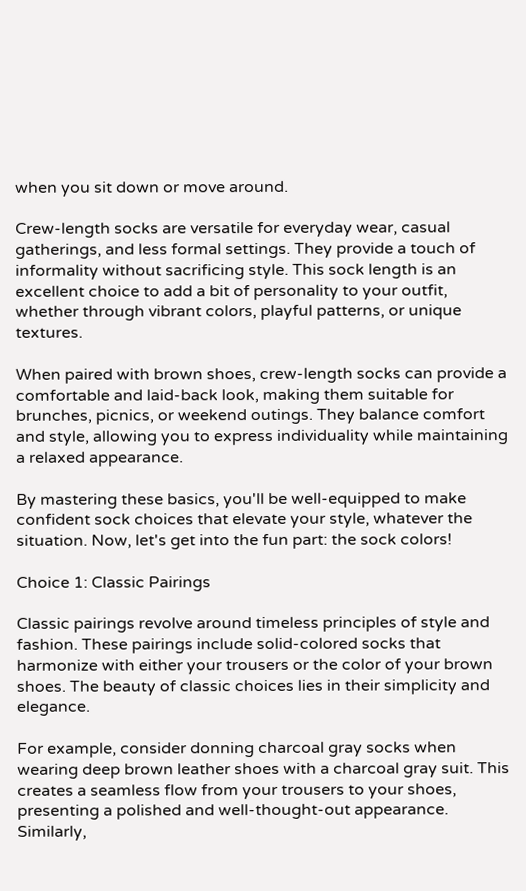when you sit down or move around.

Crew-length socks are versatile for everyday wear, casual gatherings, and less formal settings. They provide a touch of informality without sacrificing style. This sock length is an excellent choice to add a bit of personality to your outfit, whether through vibrant colors, playful patterns, or unique textures.

When paired with brown shoes, crew-length socks can provide a comfortable and laid-back look, making them suitable for brunches, picnics, or weekend outings. They balance comfort and style, allowing you to express individuality while maintaining a relaxed appearance.

By mastering these basics, you'll be well-equipped to make confident sock choices that elevate your style, whatever the situation. Now, let's get into the fun part: the sock colors!

Choice 1: Classic Pairings

Classic pairings revolve around timeless principles of style and fashion. These pairings include solid-colored socks that harmonize with either your trousers or the color of your brown shoes. The beauty of classic choices lies in their simplicity and elegance.

For example, consider donning charcoal gray socks when wearing deep brown leather shoes with a charcoal gray suit. This creates a seamless flow from your trousers to your shoes, presenting a polished and well-thought-out appearance. Similarly,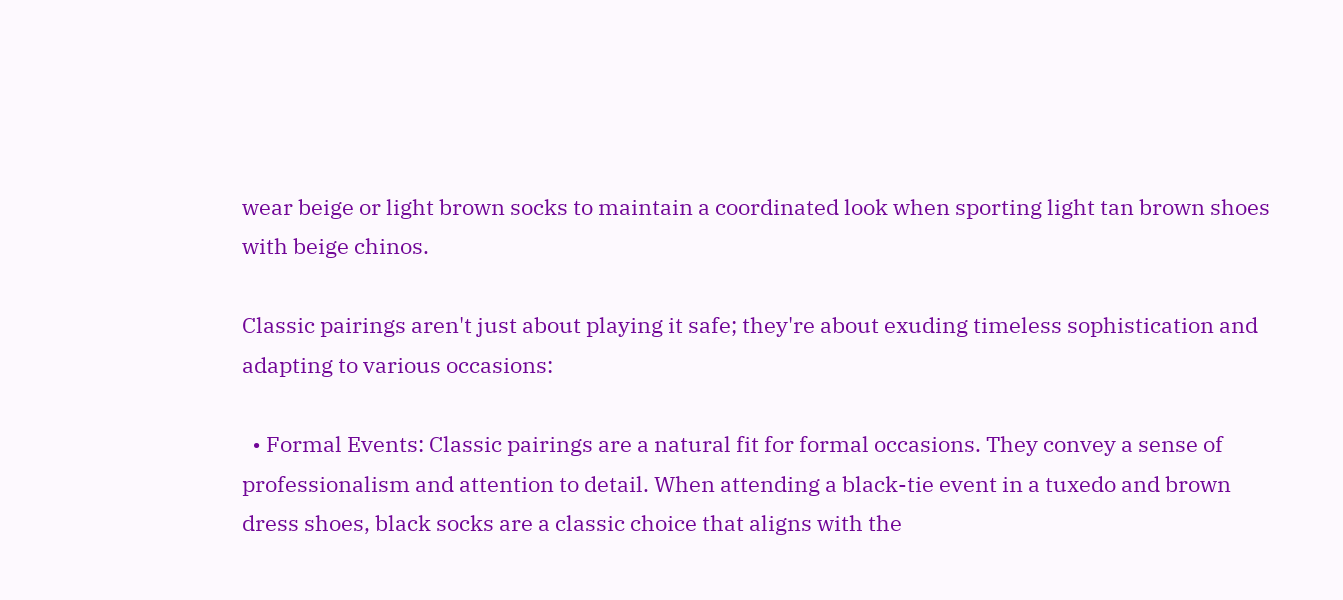wear beige or light brown socks to maintain a coordinated look when sporting light tan brown shoes with beige chinos.

Classic pairings aren't just about playing it safe; they're about exuding timeless sophistication and adapting to various occasions:

  • Formal Events: Classic pairings are a natural fit for formal occasions. They convey a sense of professionalism and attention to detail. When attending a black-tie event in a tuxedo and brown dress shoes, black socks are a classic choice that aligns with the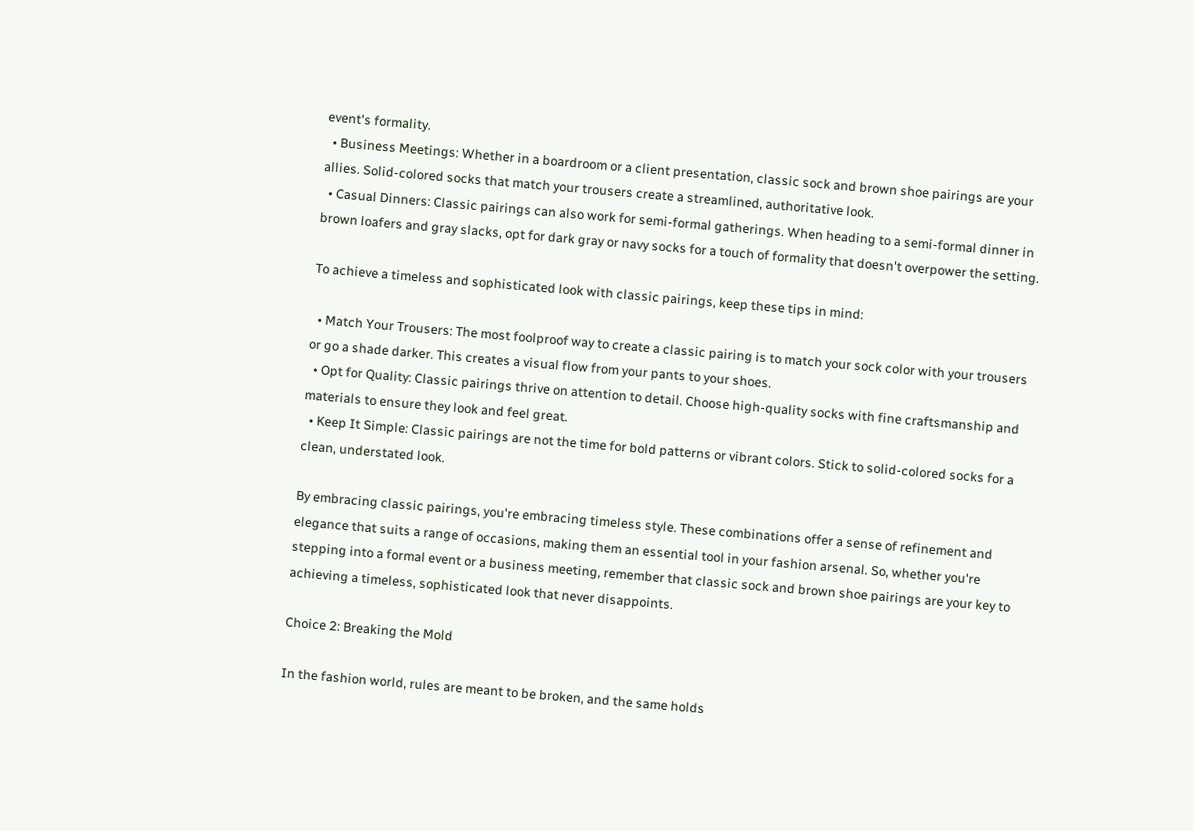event's formality.
  • Business Meetings: Whether in a boardroom or a client presentation, classic sock and brown shoe pairings are your allies. Solid-colored socks that match your trousers create a streamlined, authoritative look.
  • Casual Dinners: Classic pairings can also work for semi-formal gatherings. When heading to a semi-formal dinner in brown loafers and gray slacks, opt for dark gray or navy socks for a touch of formality that doesn't overpower the setting.

To achieve a timeless and sophisticated look with classic pairings, keep these tips in mind:

  • Match Your Trousers: The most foolproof way to create a classic pairing is to match your sock color with your trousers or go a shade darker. This creates a visual flow from your pants to your shoes.
  • Opt for Quality: Classic pairings thrive on attention to detail. Choose high-quality socks with fine craftsmanship and materials to ensure they look and feel great.
  • Keep It Simple: Classic pairings are not the time for bold patterns or vibrant colors. Stick to solid-colored socks for a clean, understated look.

By embracing classic pairings, you're embracing timeless style. These combinations offer a sense of refinement and elegance that suits a range of occasions, making them an essential tool in your fashion arsenal. So, whether you're stepping into a formal event or a business meeting, remember that classic sock and brown shoe pairings are your key to achieving a timeless, sophisticated look that never disappoints.

Choice 2: Breaking the Mold

In the fashion world, rules are meant to be broken, and the same holds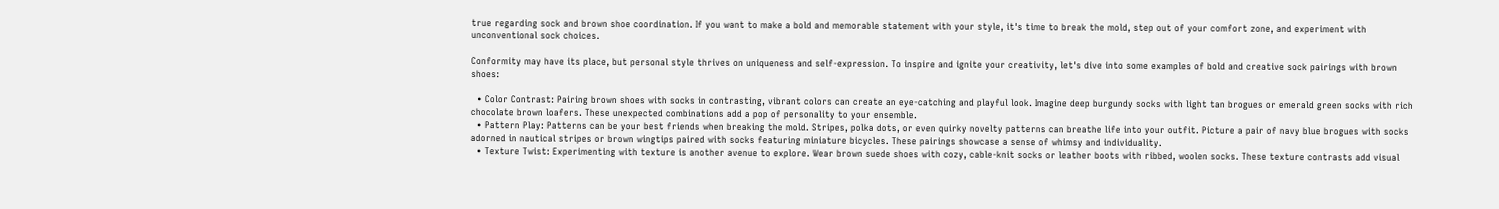true regarding sock and brown shoe coordination. If you want to make a bold and memorable statement with your style, it's time to break the mold, step out of your comfort zone, and experiment with unconventional sock choices.

Conformity may have its place, but personal style thrives on uniqueness and self-expression. To inspire and ignite your creativity, let's dive into some examples of bold and creative sock pairings with brown shoes:

  • Color Contrast: Pairing brown shoes with socks in contrasting, vibrant colors can create an eye-catching and playful look. Imagine deep burgundy socks with light tan brogues or emerald green socks with rich chocolate brown loafers. These unexpected combinations add a pop of personality to your ensemble.
  • Pattern Play: Patterns can be your best friends when breaking the mold. Stripes, polka dots, or even quirky novelty patterns can breathe life into your outfit. Picture a pair of navy blue brogues with socks adorned in nautical stripes or brown wingtips paired with socks featuring miniature bicycles. These pairings showcase a sense of whimsy and individuality.
  • Texture Twist: Experimenting with texture is another avenue to explore. Wear brown suede shoes with cozy, cable-knit socks or leather boots with ribbed, woolen socks. These texture contrasts add visual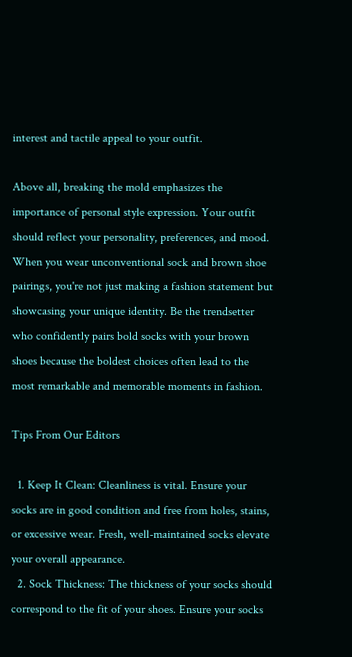interest and tactile appeal to your outfit.

Above all, breaking the mold emphasizes the importance of personal style expression. Your outfit should reflect your personality, preferences, and mood. When you wear unconventional sock and brown shoe pairings, you're not just making a fashion statement but showcasing your unique identity. Be the trendsetter who confidently pairs bold socks with your brown shoes because the boldest choices often lead to the most remarkable and memorable moments in fashion.

Tips From Our Editors

  1. Keep It Clean: Cleanliness is vital. Ensure your socks are in good condition and free from holes, stains, or excessive wear. Fresh, well-maintained socks elevate your overall appearance.
  2. Sock Thickness: The thickness of your socks should correspond to the fit of your shoes. Ensure your socks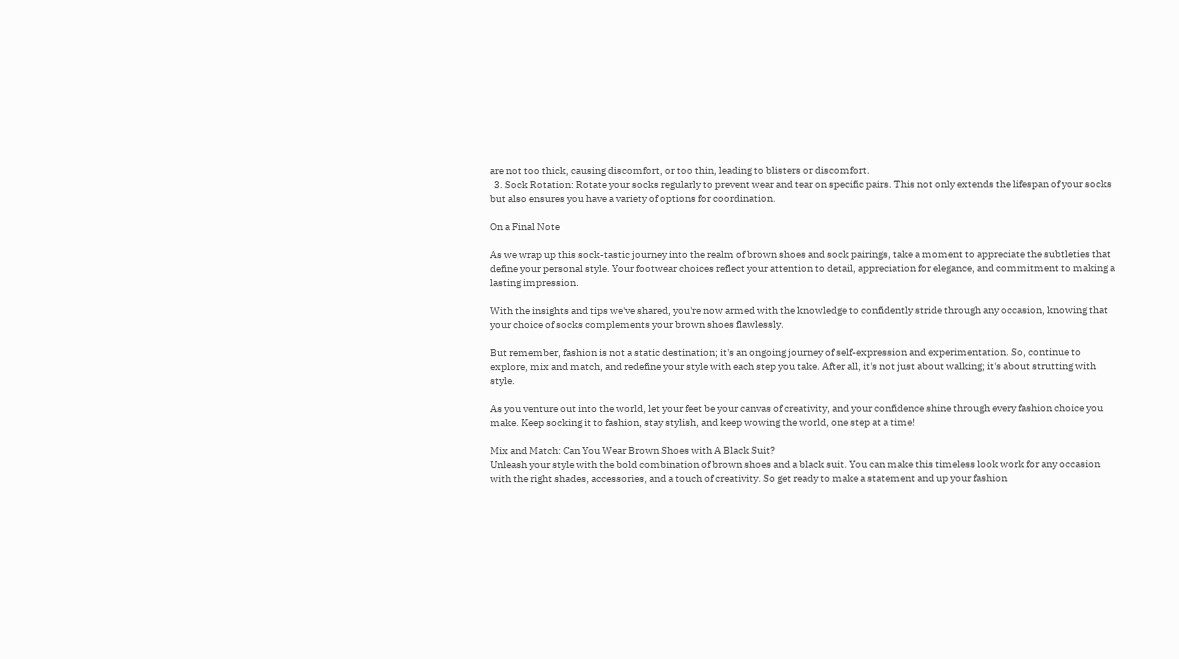are not too thick, causing discomfort, or too thin, leading to blisters or discomfort.
  3. Sock Rotation: Rotate your socks regularly to prevent wear and tear on specific pairs. This not only extends the lifespan of your socks but also ensures you have a variety of options for coordination.

On a Final Note

As we wrap up this sock-tastic journey into the realm of brown shoes and sock pairings, take a moment to appreciate the subtleties that define your personal style. Your footwear choices reflect your attention to detail, appreciation for elegance, and commitment to making a lasting impression.

With the insights and tips we've shared, you're now armed with the knowledge to confidently stride through any occasion, knowing that your choice of socks complements your brown shoes flawlessly.

But remember, fashion is not a static destination; it's an ongoing journey of self-expression and experimentation. So, continue to explore, mix and match, and redefine your style with each step you take. After all, it's not just about walking; it's about strutting with style.

As you venture out into the world, let your feet be your canvas of creativity, and your confidence shine through every fashion choice you make. Keep socking it to fashion, stay stylish, and keep wowing the world, one step at a time!

Mix and Match: Can You Wear Brown Shoes with A Black Suit?
Unleash your style with the bold combination of brown shoes and a black suit. You can make this timeless look work for any occasion with the right shades, accessories, and a touch of creativity. So get ready to make a statement and up your fashion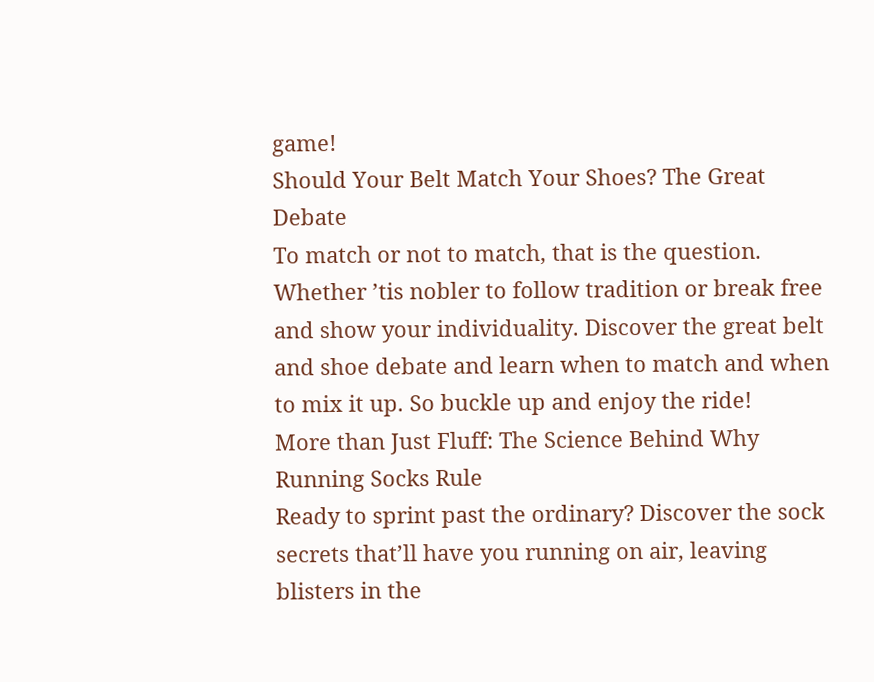game!
Should Your Belt Match Your Shoes? The Great Debate
To match or not to match, that is the question. Whether ’tis nobler to follow tradition or break free and show your individuality. Discover the great belt and shoe debate and learn when to match and when to mix it up. So buckle up and enjoy the ride!
More than Just Fluff: The Science Behind Why Running Socks Rule
Ready to sprint past the ordinary? Discover the sock secrets that’ll have you running on air, leaving blisters in the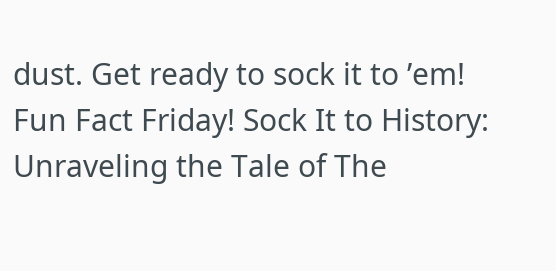dust. Get ready to sock it to ’em!
Fun Fact Friday! Sock It to History: Unraveling the Tale of The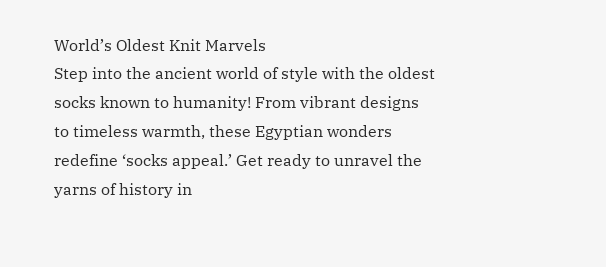World’s Oldest Knit Marvels
Step into the ancient world of style with the oldest socks known to humanity! From vibrant designs to timeless warmth, these Egyptian wonders redefine ‘socks appeal.’ Get ready to unravel the yarns of history in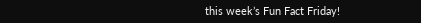this week’s Fun Fact Friday!